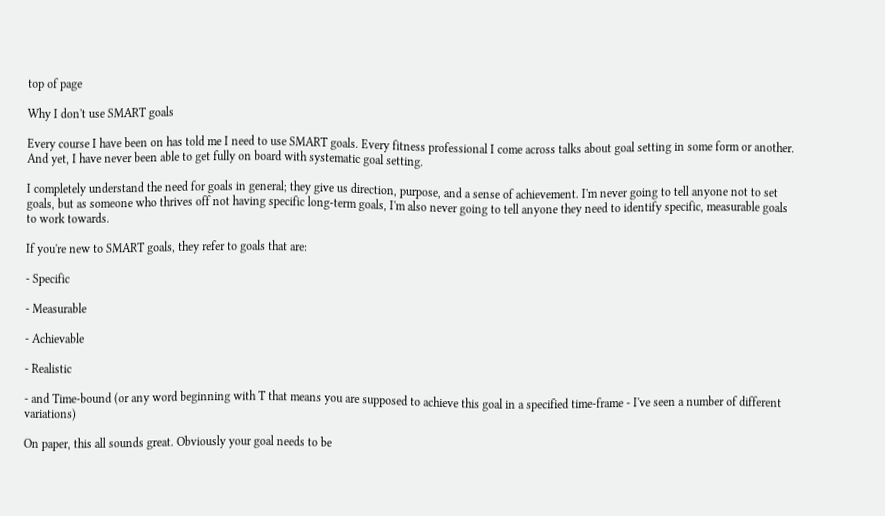top of page

Why I don't use SMART goals

Every course I have been on has told me I need to use SMART goals. Every fitness professional I come across talks about goal setting in some form or another. And yet, I have never been able to get fully on board with systematic goal setting.

I completely understand the need for goals in general; they give us direction, purpose, and a sense of achievement. I'm never going to tell anyone not to set goals, but as someone who thrives off not having specific long-term goals, I'm also never going to tell anyone they need to identify specific, measurable goals to work towards.

If you're new to SMART goals, they refer to goals that are:

- Specific

- Measurable

- Achievable

- Realistic

- and Time-bound (or any word beginning with T that means you are supposed to achieve this goal in a specified time-frame - I've seen a number of different variations)

On paper, this all sounds great. Obviously your goal needs to be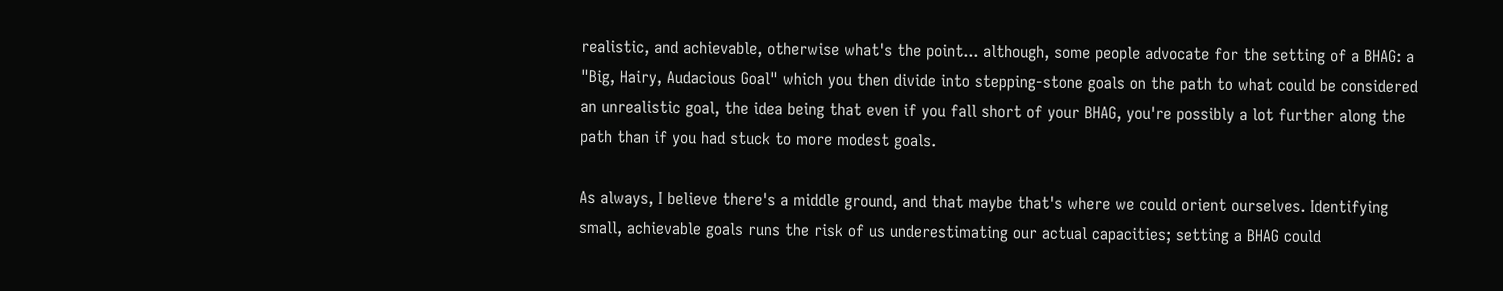realistic, and achievable, otherwise what's the point... although, some people advocate for the setting of a BHAG: a "Big, Hairy, Audacious Goal" which you then divide into stepping-stone goals on the path to what could be considered an unrealistic goal, the idea being that even if you fall short of your BHAG, you're possibly a lot further along the path than if you had stuck to more modest goals.

As always, I believe there's a middle ground, and that maybe that's where we could orient ourselves. Identifying small, achievable goals runs the risk of us underestimating our actual capacities; setting a BHAG could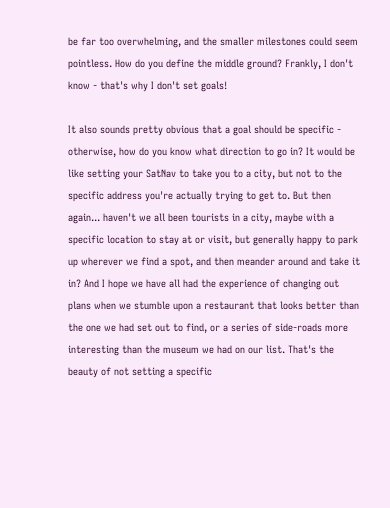be far too overwhelming, and the smaller milestones could seem pointless. How do you define the middle ground? Frankly, I don't know - that's why I don't set goals!

It also sounds pretty obvious that a goal should be specific - otherwise, how do you know what direction to go in? It would be like setting your SatNav to take you to a city, but not to the specific address you're actually trying to get to. But then again... haven't we all been tourists in a city, maybe with a specific location to stay at or visit, but generally happy to park up wherever we find a spot, and then meander around and take it in? And I hope we have all had the experience of changing out plans when we stumble upon a restaurant that looks better than the one we had set out to find, or a series of side-roads more interesting than the museum we had on our list. That's the beauty of not setting a specific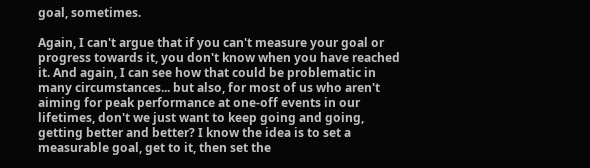goal, sometimes.

Again, I can't argue that if you can't measure your goal or progress towards it, you don't know when you have reached it. And again, I can see how that could be problematic in many circumstances... but also, for most of us who aren't aiming for peak performance at one-off events in our lifetimes, don't we just want to keep going and going, getting better and better? I know the idea is to set a measurable goal, get to it, then set the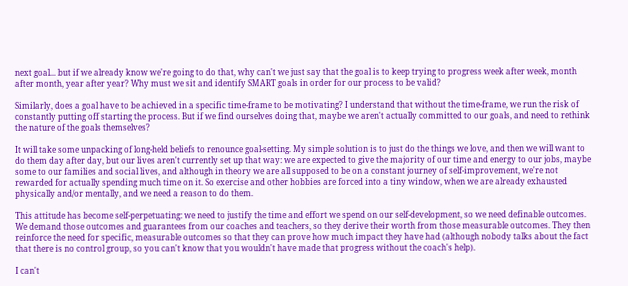next goal... but if we already know we're going to do that, why can't we just say that the goal is to keep trying to progress week after week, month after month, year after year? Why must we sit and identify SMART goals in order for our process to be valid?

Similarly, does a goal have to be achieved in a specific time-frame to be motivating? I understand that without the time-frame, we run the risk of constantly putting off starting the process. But if we find ourselves doing that, maybe we aren't actually committed to our goals, and need to rethink the nature of the goals themselves?

It will take some unpacking of long-held beliefs to renounce goal-setting. My simple solution is to just do the things we love, and then we will want to do them day after day, but our lives aren't currently set up that way: we are expected to give the majority of our time and energy to our jobs, maybe some to our families and social lives, and although in theory we are all supposed to be on a constant journey of self-improvement, we're not rewarded for actually spending much time on it. So exercise and other hobbies are forced into a tiny window, when we are already exhausted physically and/or mentally, and we need a reason to do them.

This attitude has become self-perpetuating: we need to justify the time and effort we spend on our self-development, so we need definable outcomes. We demand those outcomes and guarantees from our coaches and teachers, so they derive their worth from those measurable outcomes. They then reinforce the need for specific, measurable outcomes so that they can prove how much impact they have had (although nobody talks about the fact that there is no control group, so you can't know that you wouldn't have made that progress without the coach's help).

I can't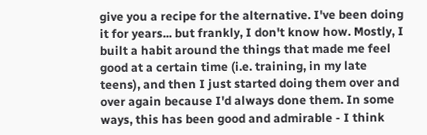give you a recipe for the alternative. I've been doing it for years... but frankly, I don't know how. Mostly, I built a habit around the things that made me feel good at a certain time (i.e. training, in my late teens), and then I just started doing them over and over again because I'd always done them. In some ways, this has been good and admirable - I think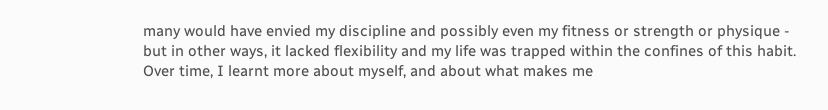many would have envied my discipline and possibly even my fitness or strength or physique - but in other ways, it lacked flexibility and my life was trapped within the confines of this habit. Over time, I learnt more about myself, and about what makes me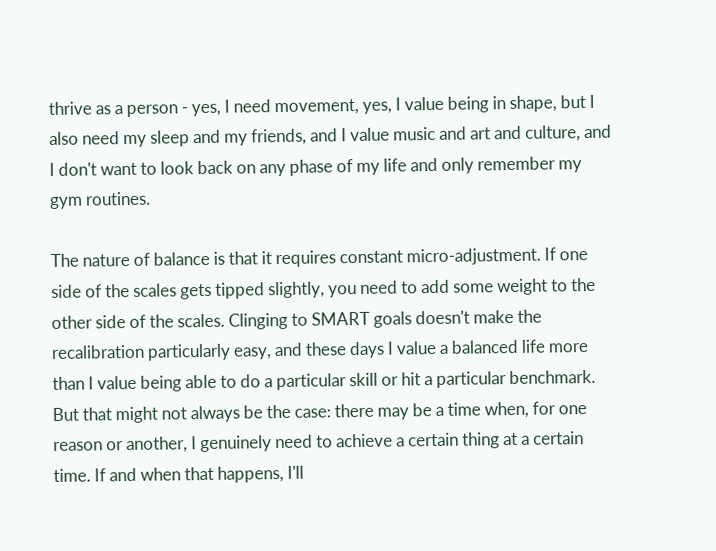thrive as a person - yes, I need movement, yes, I value being in shape, but I also need my sleep and my friends, and I value music and art and culture, and I don't want to look back on any phase of my life and only remember my gym routines.

The nature of balance is that it requires constant micro-adjustment. If one side of the scales gets tipped slightly, you need to add some weight to the other side of the scales. Clinging to SMART goals doesn't make the recalibration particularly easy, and these days I value a balanced life more than I value being able to do a particular skill or hit a particular benchmark. But that might not always be the case: there may be a time when, for one reason or another, I genuinely need to achieve a certain thing at a certain time. If and when that happens, I'll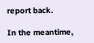report back.

In the meantime,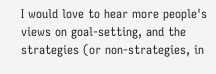I would love to hear more people's views on goal-setting, and the strategies (or non-strategies, in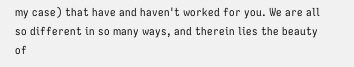my case) that have and haven't worked for you. We are all so different in so many ways, and therein lies the beauty of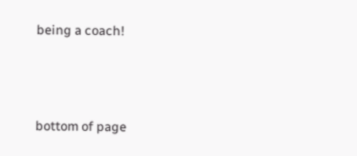being a coach!



bottom of page